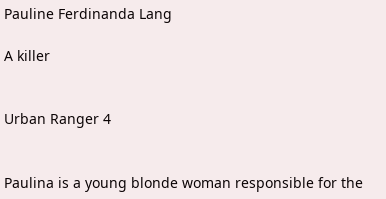Pauline Ferdinanda Lang

A killer


Urban Ranger 4


Paulina is a young blonde woman responsible for the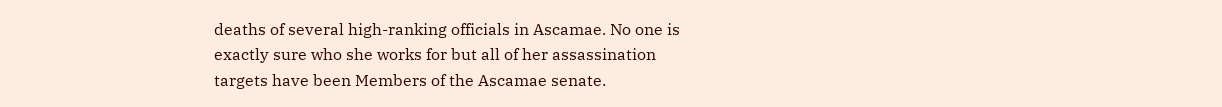deaths of several high-ranking officials in Ascamae. No one is exactly sure who she works for but all of her assassination targets have been Members of the Ascamae senate.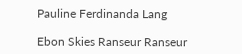Pauline Ferdinanda Lang

Ebon Skies Ranseur Ranseur